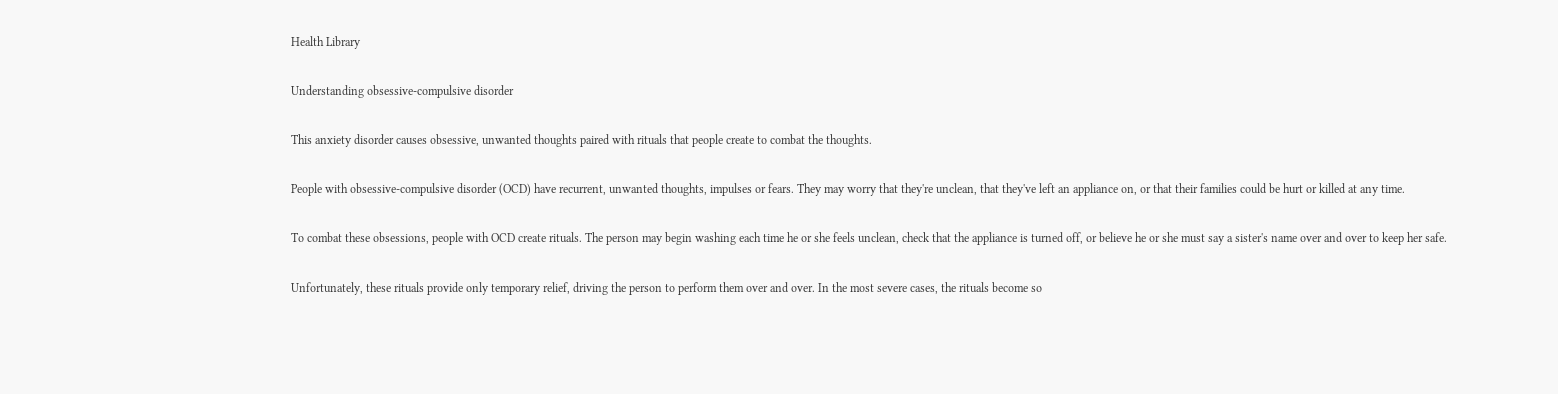Health Library

Understanding obsessive-compulsive disorder

This anxiety disorder causes obsessive, unwanted thoughts paired with rituals that people create to combat the thoughts.

People with obsessive-compulsive disorder (OCD) have recurrent, unwanted thoughts, impulses or fears. They may worry that they're unclean, that they've left an appliance on, or that their families could be hurt or killed at any time.

To combat these obsessions, people with OCD create rituals. The person may begin washing each time he or she feels unclean, check that the appliance is turned off, or believe he or she must say a sister's name over and over to keep her safe.

Unfortunately, these rituals provide only temporary relief, driving the person to perform them over and over. In the most severe cases, the rituals become so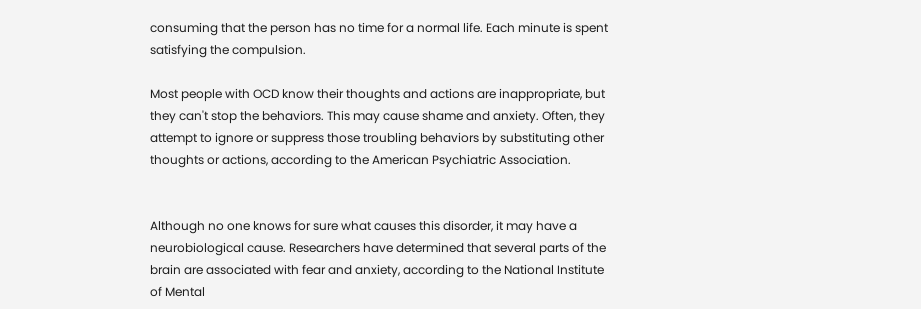consuming that the person has no time for a normal life. Each minute is spent satisfying the compulsion.

Most people with OCD know their thoughts and actions are inappropriate, but they can't stop the behaviors. This may cause shame and anxiety. Often, they attempt to ignore or suppress those troubling behaviors by substituting other thoughts or actions, according to the American Psychiatric Association.


Although no one knows for sure what causes this disorder, it may have a neurobiological cause. Researchers have determined that several parts of the brain are associated with fear and anxiety, according to the National Institute of Mental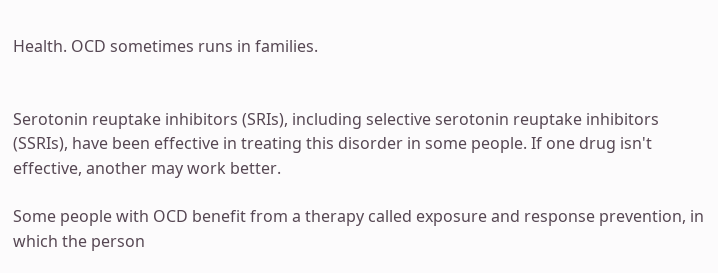Health. OCD sometimes runs in families.


Serotonin reuptake inhibitors (SRIs), including selective serotonin reuptake inhibitors (SSRIs), have been effective in treating this disorder in some people. If one drug isn't effective, another may work better.

Some people with OCD benefit from a therapy called exposure and response prevention, in which the person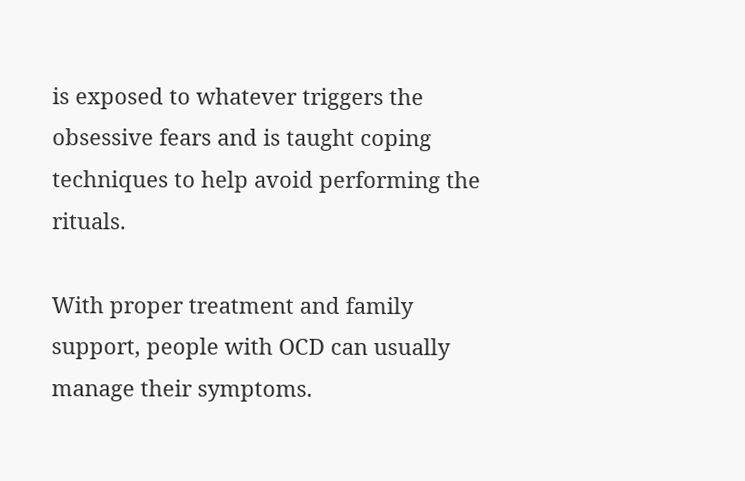is exposed to whatever triggers the obsessive fears and is taught coping techniques to help avoid performing the rituals.

With proper treatment and family support, people with OCD can usually manage their symptoms.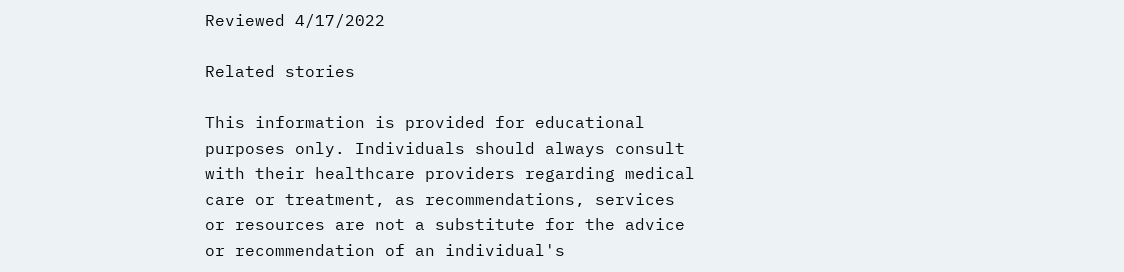Reviewed 4/17/2022

Related stories

This information is provided for educational purposes only. Individuals should always consult with their healthcare providers regarding medical care or treatment, as recommendations, services or resources are not a substitute for the advice or recommendation of an individual's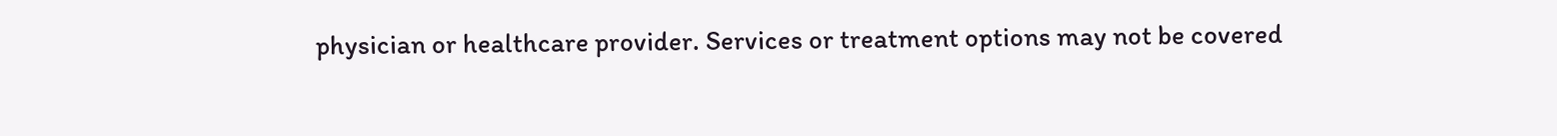physician or healthcare provider. Services or treatment options may not be covered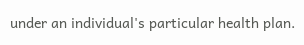under an individual's particular health plan.